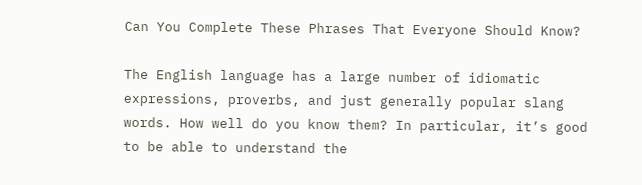Can You Complete These Phrases That Everyone Should Know?

The English language has a large number of idiomatic expressions, proverbs, and just generally popular slang words. How well do you know them? In particular, it’s good to be able to understand the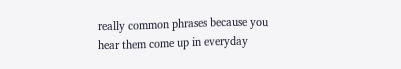really common phrases because you hear them come up in everyday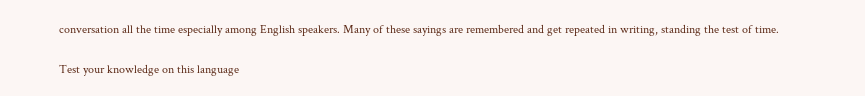conversation all the time especially among English speakers. Many of these sayings are remembered and get repeated in writing, standing the test of time.

Test your knowledge on this language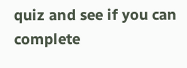quiz and see if you can complete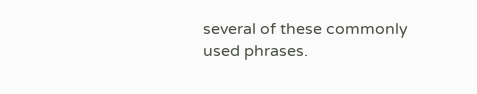several of these commonly used phrases.